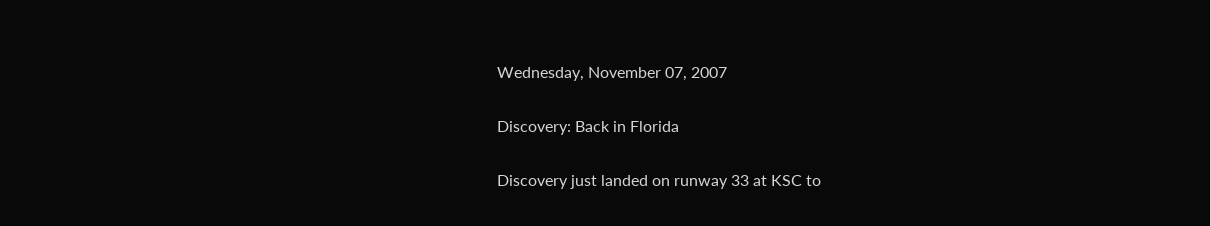Wednesday, November 07, 2007

Discovery: Back in Florida

Discovery just landed on runway 33 at KSC to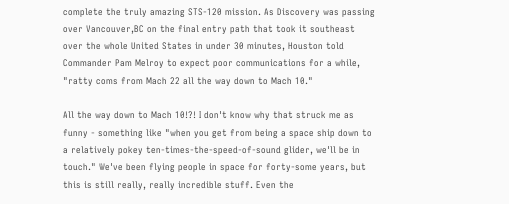complete the truly amazing STS-120 mission. As Discovery was passing over Vancouver,BC on the final entry path that took it southeast over the whole United States in under 30 minutes, Houston told Commander Pam Melroy to expect poor communications for a while, "ratty coms from Mach 22 all the way down to Mach 10."

All the way down to Mach 10!?! I don't know why that struck me as funny - something like "when you get from being a space ship down to a relatively pokey ten-times-the-speed-of-sound glider, we'll be in touch." We've been flying people in space for forty-some years, but this is still really, really incredible stuff. Even the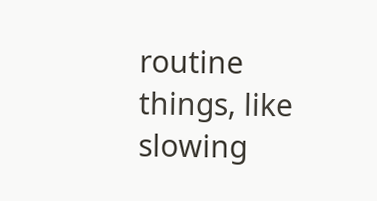routine things, like slowing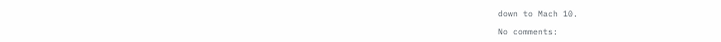down to Mach 10.

No comments: